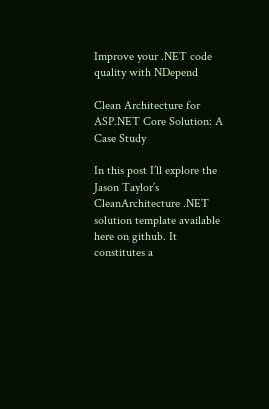Improve your .NET code quality with NDepend

Clean Architecture for ASP.NET Core Solution: A Case Study

In this post I’ll explore the Jason Taylor’s CleanArchitecture .NET solution template available here on github. It constitutes a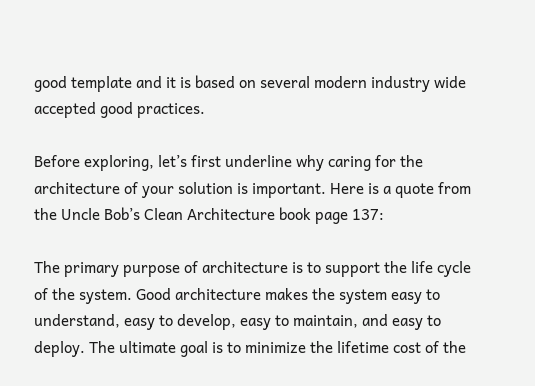good template and it is based on several modern industry wide accepted good practices.

Before exploring, let’s first underline why caring for the architecture of your solution is important. Here is a quote from the Uncle Bob’s Clean Architecture book page 137:

The primary purpose of architecture is to support the life cycle of the system. Good architecture makes the system easy to understand, easy to develop, easy to maintain, and easy to deploy. The ultimate goal is to minimize the lifetime cost of the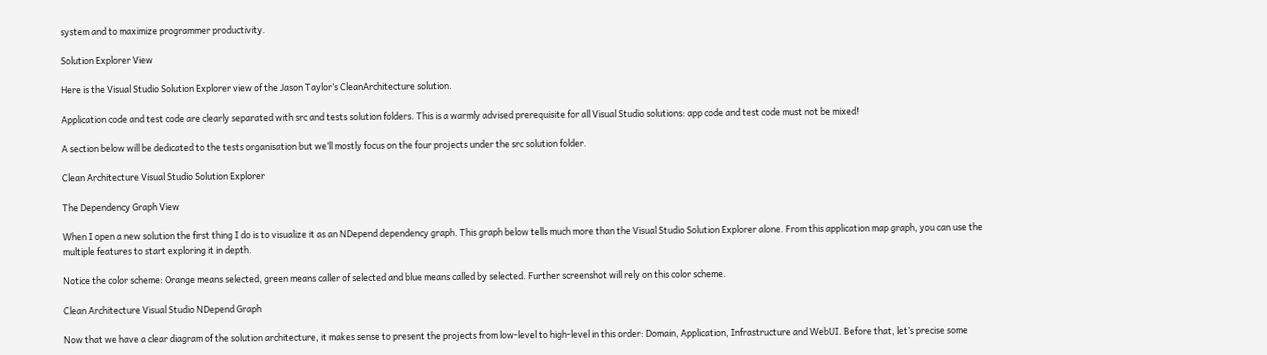system and to maximize programmer productivity.

Solution Explorer View

Here is the Visual Studio Solution Explorer view of the Jason Taylor’s CleanArchitecture solution.

Application code and test code are clearly separated with src and tests solution folders. This is a warmly advised prerequisite for all Visual Studio solutions: app code and test code must not be mixed!

A section below will be dedicated to the tests organisation but we’ll mostly focus on the four projects under the src solution folder.

Clean Architecture Visual Studio Solution Explorer

The Dependency Graph View

When I open a new solution the first thing I do is to visualize it as an NDepend dependency graph. This graph below tells much more than the Visual Studio Solution Explorer alone. From this application map graph, you can use the multiple features to start exploring it in depth.

Notice the color scheme: Orange means selected, green means caller of selected and blue means called by selected. Further screenshot will rely on this color scheme.

Clean Architecture Visual Studio NDepend Graph

Now that we have a clear diagram of the solution architecture, it makes sense to present the projects from low-level to high-level in this order: Domain, Application, Infrastructure and WebUI. Before that, let’s precise some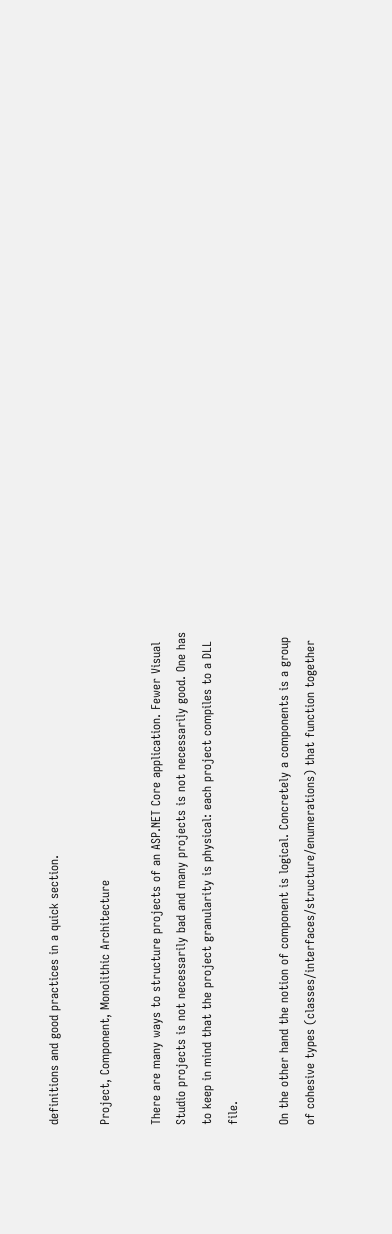definitions and good practices in a quick section.

Project, Component, Monolithic Architecture

There are many ways to structure projects of an ASP.NET Core application. Fewer Visual Studio projects is not necessarily bad and many projects is not necessarily good. One has to keep in mind that the project granularity is physical: each project compiles to a DLL file.

On the other hand the notion of component is logical. Concretely a components is a group of cohesive types (classes/interfaces/structure/enumerations) that function together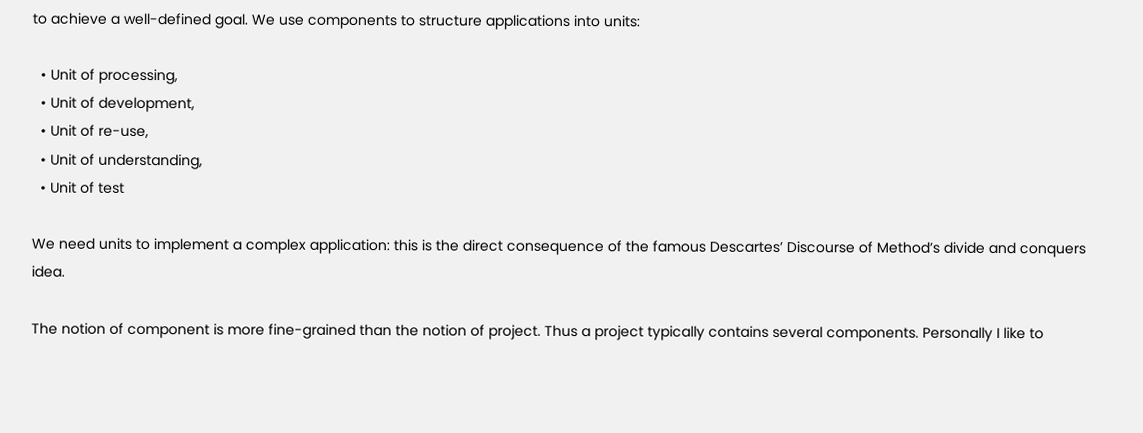to achieve a well-defined goal. We use components to structure applications into units:

  • Unit of processing,
  • Unit of development,
  • Unit of re-use,
  • Unit of understanding,
  • Unit of test

We need units to implement a complex application: this is the direct consequence of the famous Descartes’ Discourse of Method’s divide and conquers idea.

The notion of component is more fine-grained than the notion of project. Thus a project typically contains several components. Personally I like to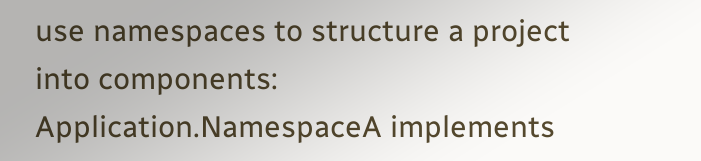use namespaces to structure a project into components: Application.NamespaceA implements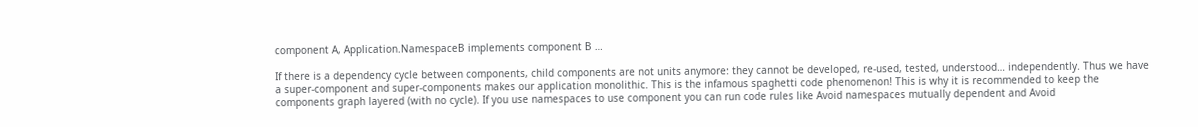component A, Application.NamespaceB implements component B …

If there is a dependency cycle between components, child components are not units anymore: they cannot be developed, re-used, tested, understood… independently. Thus we have a super-component and super-components makes our application monolithic. This is the infamous spaghetti code phenomenon! This is why it is recommended to keep the components graph layered (with no cycle). If you use namespaces to use component you can run code rules like Avoid namespaces mutually dependent and Avoid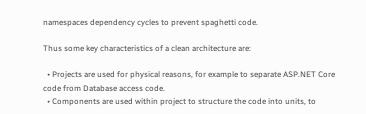namespaces dependency cycles to prevent spaghetti code.

Thus some key characteristics of a clean architecture are:

  • Projects are used for physical reasons, for example to separate ASP.NET Core code from Database access code.
  • Components are used within project to structure the code into units, to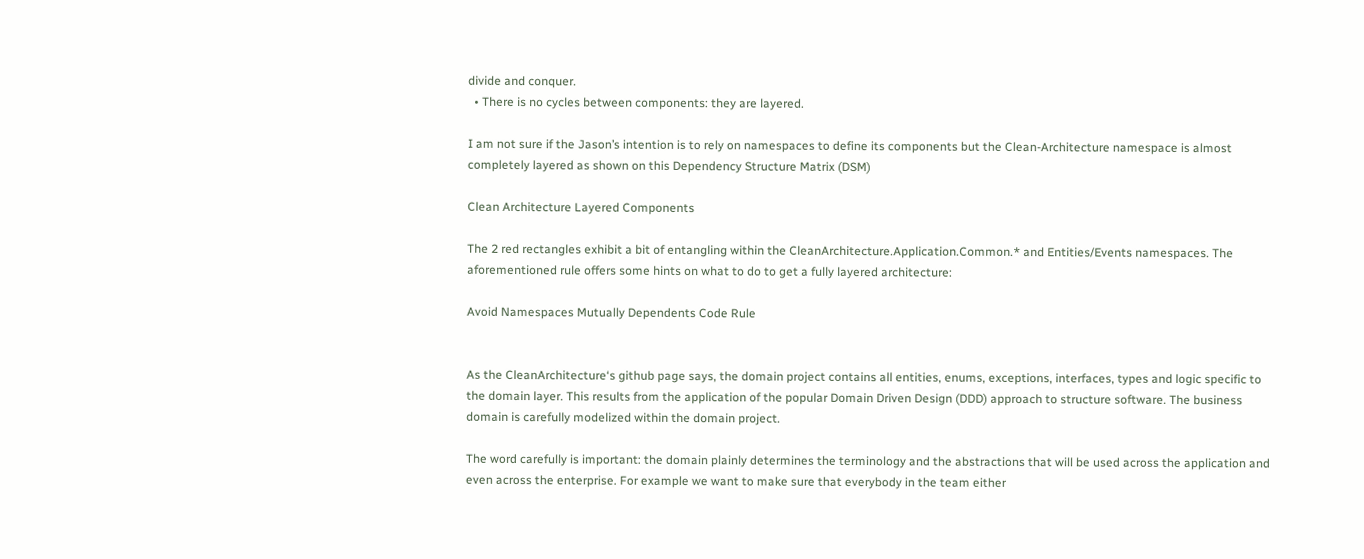divide and conquer.
  • There is no cycles between components: they are layered.

I am not sure if the Jason’s intention is to rely on namespaces to define its components but the Clean-Architecture namespace is almost completely layered as shown on this Dependency Structure Matrix (DSM)

Clean Architecture Layered Components

The 2 red rectangles exhibit a bit of entangling within the CleanArchitecture.Application.Common.* and Entities/Events namespaces. The aforementioned rule offers some hints on what to do to get a fully layered architecture:

Avoid Namespaces Mutually Dependents Code Rule


As the CleanArchitecture‘s github page says, the domain project contains all entities, enums, exceptions, interfaces, types and logic specific to the domain layer. This results from the application of the popular Domain Driven Design (DDD) approach to structure software. The business domain is carefully modelized within the domain project.

The word carefully is important: the domain plainly determines the terminology and the abstractions that will be used across the application and even across the enterprise. For example we want to make sure that everybody in the team either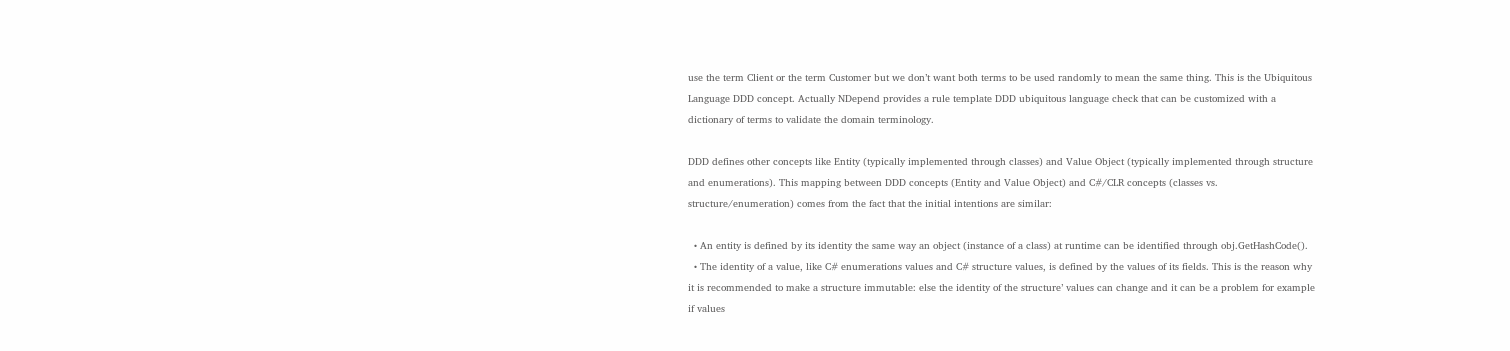use the term Client or the term Customer but we don’t want both terms to be used randomly to mean the same thing. This is the Ubiquitous Language DDD concept. Actually NDepend provides a rule template DDD ubiquitous language check that can be customized with a dictionary of terms to validate the domain terminology.

DDD defines other concepts like Entity (typically implemented through classes) and Value Object (typically implemented through structure and enumerations). This mapping between DDD concepts (Entity and Value Object) and C#/CLR concepts (classes vs. structure/enumeration) comes from the fact that the initial intentions are similar:

  • An entity is defined by its identity the same way an object (instance of a class) at runtime can be identified through obj.GetHashCode().
  • The identity of a value, like C# enumerations values and C# structure values, is defined by the values of its fields. This is the reason why it is recommended to make a structure immutable: else the identity of the structure’ values can change and it can be a problem for example if values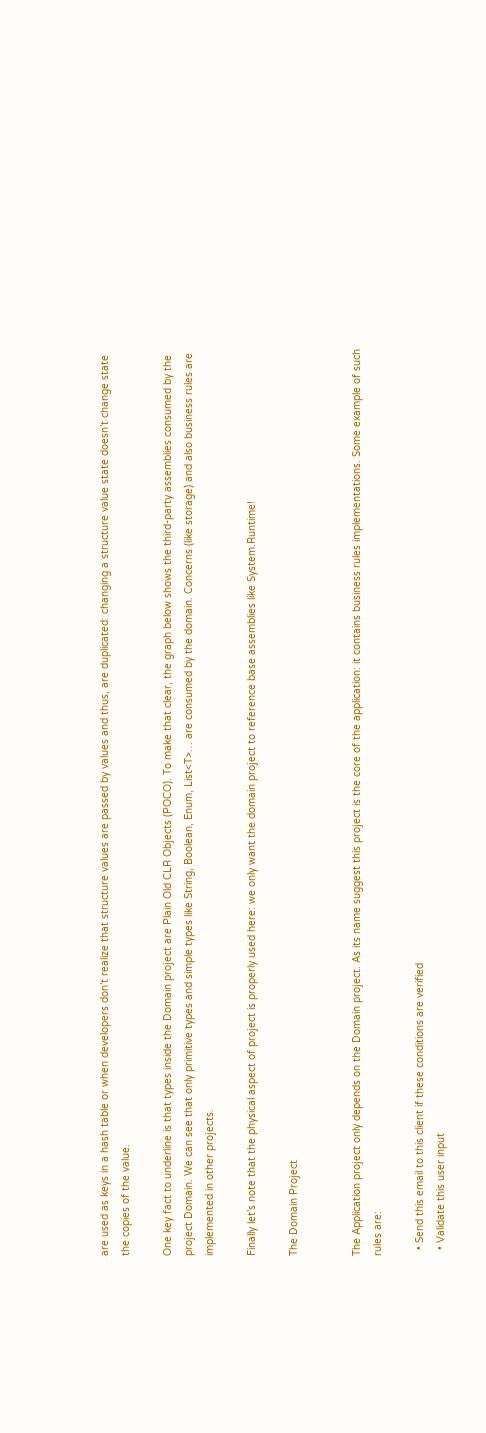are used as keys in a hash table or when developers don’t realize that structure values are passed by values and thus, are duplicated: changing a structure value state doesn’t change state the copies of the value.

One key fact to underline is that types inside the Domain project are Plain Old CLR Objects (POCO). To make that clear, the graph below shows the third-party assemblies consumed by the project Domain. We can see that only primitive types and simple types like String, Boolean, Enum, List<T>… are consumed by the domain. Concerns (like storage) and also business rules are implemented in other projects.

Finally let’s note that the physical aspect of project is properly used here: we only want the domain project to reference base assemblies like System.Runtime!

The Domain Project


The Application project only depends on the Domain project. As its name suggest this project is the core of the application: it contains business rules implementations. Some example of such rules are:

  • Send this email to this client if these conditions are verified
  • Validate this user input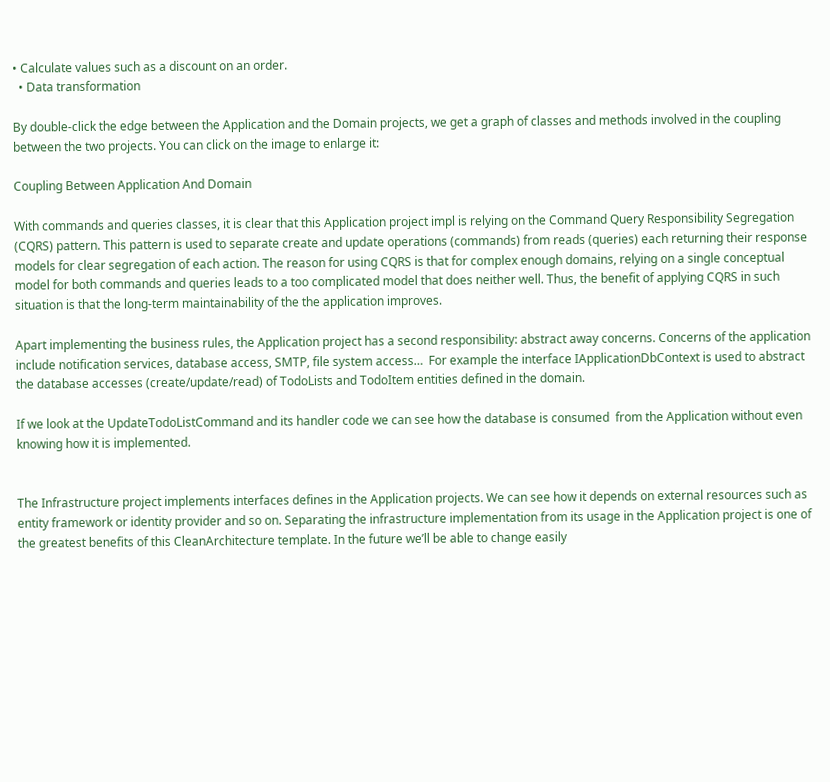• Calculate values such as a discount on an order.
  • Data transformation

By double-click the edge between the Application and the Domain projects, we get a graph of classes and methods involved in the coupling between the two projects. You can click on the image to enlarge it:

Coupling Between Application And Domain

With commands and queries classes, it is clear that this Application project impl is relying on the Command Query Responsibility Segregation (CQRS) pattern. This pattern is used to separate create and update operations (commands) from reads (queries) each returning their response models for clear segregation of each action. The reason for using CQRS is that for complex enough domains, relying on a single conceptual model for both commands and queries leads to a too complicated model that does neither well. Thus, the benefit of applying CQRS in such situation is that the long-term maintainability of the the application improves.

Apart implementing the business rules, the Application project has a second responsibility: abstract away concerns. Concerns of the application include notification services, database access, SMTP, file system access…  For example the interface IApplicationDbContext is used to abstract the database accesses (create/update/read) of TodoLists and TodoItem entities defined in the domain.

If we look at the UpdateTodoListCommand and its handler code we can see how the database is consumed  from the Application without even knowing how it is implemented.


The Infrastructure project implements interfaces defines in the Application projects. We can see how it depends on external resources such as entity framework or identity provider and so on. Separating the infrastructure implementation from its usage in the Application project is one of the greatest benefits of this CleanArchitecture template. In the future we’ll be able to change easily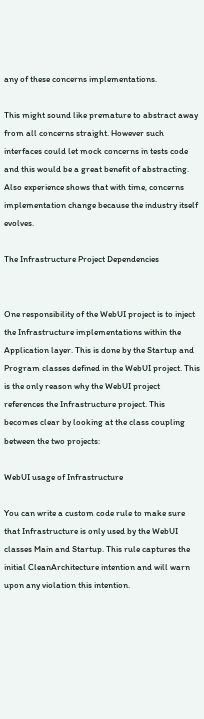any of these concerns implementations.

This might sound like premature to abstract away from all concerns straight. However such interfaces could let mock concerns in tests code and this would be a great benefit of abstracting. Also experience shows that with time, concerns implementation change because the industry itself evolves.

The Infrastructure Project Dependencies


One responsibility of the WebUI project is to inject the Infrastructure implementations within the Application layer. This is done by the Startup and Program classes defined in the WebUI project. This is the only reason why the WebUI project references the Infrastructure project. This becomes clear by looking at the class coupling between the two projects:

WebUI usage of Infrastructure

You can write a custom code rule to make sure that Infrastructure is only used by the WebUI classes Main and Startup. This rule captures the initial CleanArchitecture intention and will warn upon any violation this intention.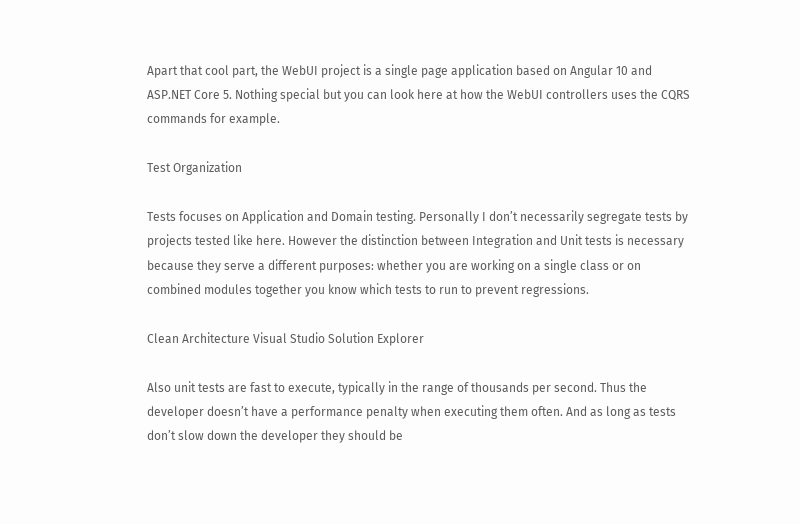Apart that cool part, the WebUI project is a single page application based on Angular 10 and ASP.NET Core 5. Nothing special but you can look here at how the WebUI controllers uses the CQRS commands for example.

Test Organization

Tests focuses on Application and Domain testing. Personally I don’t necessarily segregate tests by projects tested like here. However the distinction between Integration and Unit tests is necessary because they serve a different purposes: whether you are working on a single class or on combined modules together you know which tests to run to prevent regressions.

Clean Architecture Visual Studio Solution Explorer

Also unit tests are fast to execute, typically in the range of thousands per second. Thus the developer doesn’t have a performance penalty when executing them often. And as long as tests don’t slow down the developer they should be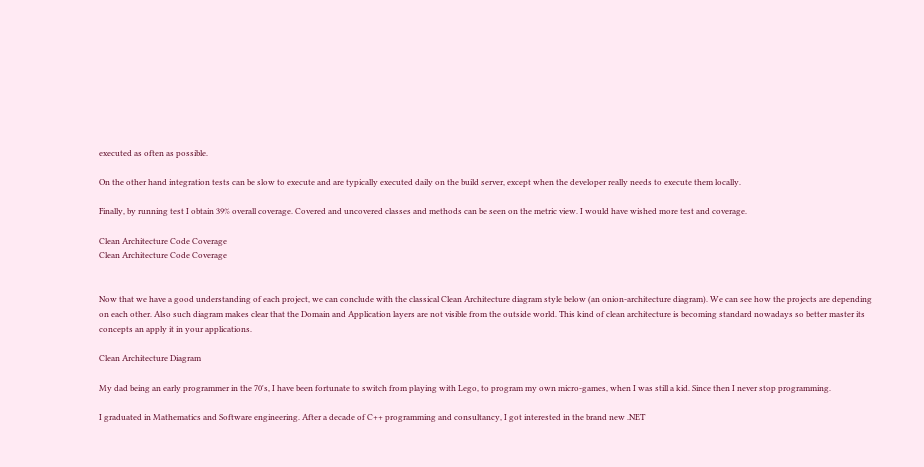executed as often as possible.

On the other hand integration tests can be slow to execute and are typically executed daily on the build server, except when the developer really needs to execute them locally.

Finally, by running test I obtain 39% overall coverage. Covered and uncovered classes and methods can be seen on the metric view. I would have wished more test and coverage.

Clean Architecture Code Coverage
Clean Architecture Code Coverage


Now that we have a good understanding of each project, we can conclude with the classical Clean Architecture diagram style below (an onion-architecture diagram). We can see how the projects are depending on each other. Also such diagram makes clear that the Domain and Application layers are not visible from the outside world. This kind of clean architecture is becoming standard nowadays so better master its concepts an apply it in your applications.

Clean Architecture Diagram

My dad being an early programmer in the 70's, I have been fortunate to switch from playing with Lego, to program my own micro-games, when I was still a kid. Since then I never stop programming.

I graduated in Mathematics and Software engineering. After a decade of C++ programming and consultancy, I got interested in the brand new .NET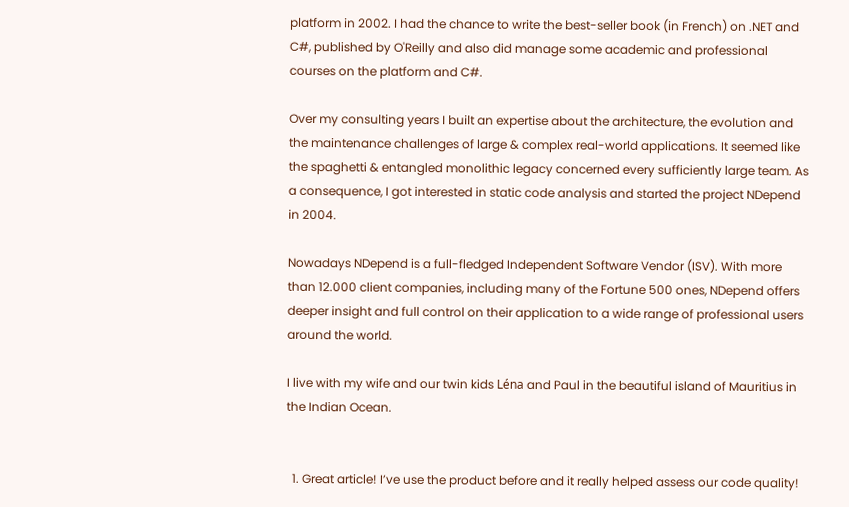platform in 2002. I had the chance to write the best-seller book (in French) on .NET and C#, published by O'Reilly and also did manage some academic and professional courses on the platform and C#.

Over my consulting years I built an expertise about the architecture, the evolution and the maintenance challenges of large & complex real-world applications. It seemed like the spaghetti & entangled monolithic legacy concerned every sufficiently large team. As a consequence, I got interested in static code analysis and started the project NDepend in 2004.

Nowadays NDepend is a full-fledged Independent Software Vendor (ISV). With more than 12.000 client companies, including many of the Fortune 500 ones, NDepend offers deeper insight and full control on their application to a wide range of professional users around the world.

I live with my wife and our twin kids Léna and Paul in the beautiful island of Mauritius in the Indian Ocean.


  1. Great article! I’ve use the product before and it really helped assess our code quality!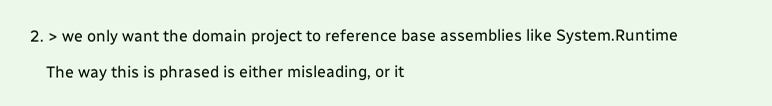2. > we only want the domain project to reference base assemblies like System.Runtime

    The way this is phrased is either misleading, or it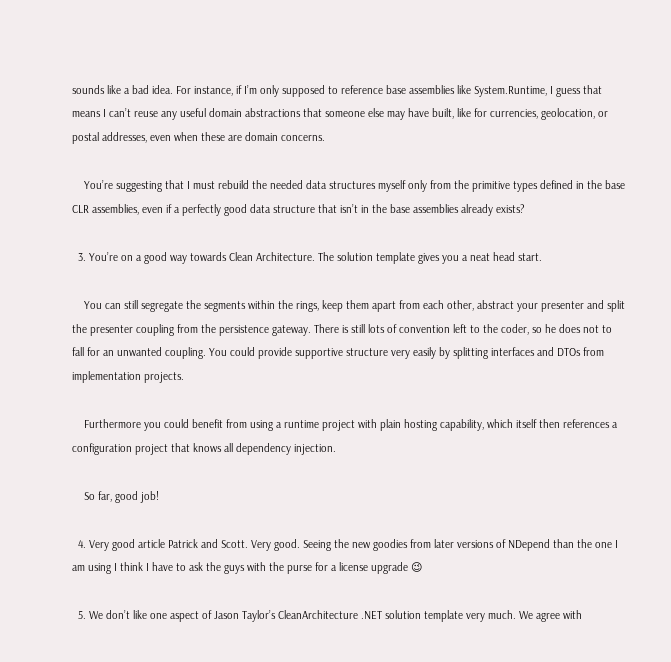sounds like a bad idea. For instance, if I’m only supposed to reference base assemblies like System.Runtime, I guess that means I can’t reuse any useful domain abstractions that someone else may have built, like for currencies, geolocation, or postal addresses, even when these are domain concerns.

    You’re suggesting that I must rebuild the needed data structures myself only from the primitive types defined in the base CLR assemblies, even if a perfectly good data structure that isn’t in the base assemblies already exists?

  3. You’re on a good way towards Clean Architecture. The solution template gives you a neat head start.

    You can still segregate the segments within the rings, keep them apart from each other, abstract your presenter and split the presenter coupling from the persistence gateway. There is still lots of convention left to the coder, so he does not to fall for an unwanted coupling. You could provide supportive structure very easily by splitting interfaces and DTOs from implementation projects.

    Furthermore you could benefit from using a runtime project with plain hosting capability, which itself then references a configuration project that knows all dependency injection.

    So far, good job!

  4. Very good article Patrick and Scott. Very good. Seeing the new goodies from later versions of NDepend than the one I am using I think I have to ask the guys with the purse for a license upgrade 😉

  5. We don’t like one aspect of Jason Taylor’s CleanArchitecture .NET solution template very much. We agree with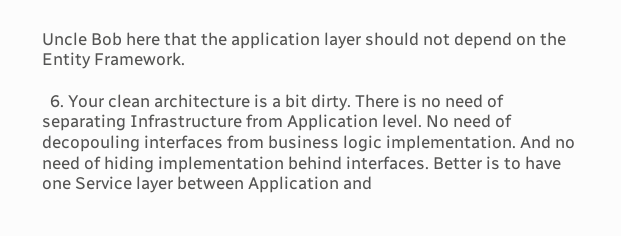Uncle Bob here that the application layer should not depend on the Entity Framework.

  6. Your clean architecture is a bit dirty. There is no need of separating Infrastructure from Application level. No need of decopouling interfaces from business logic implementation. And no need of hiding implementation behind interfaces. Better is to have one Service layer between Application and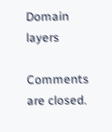Domain layers

Comments are closed.